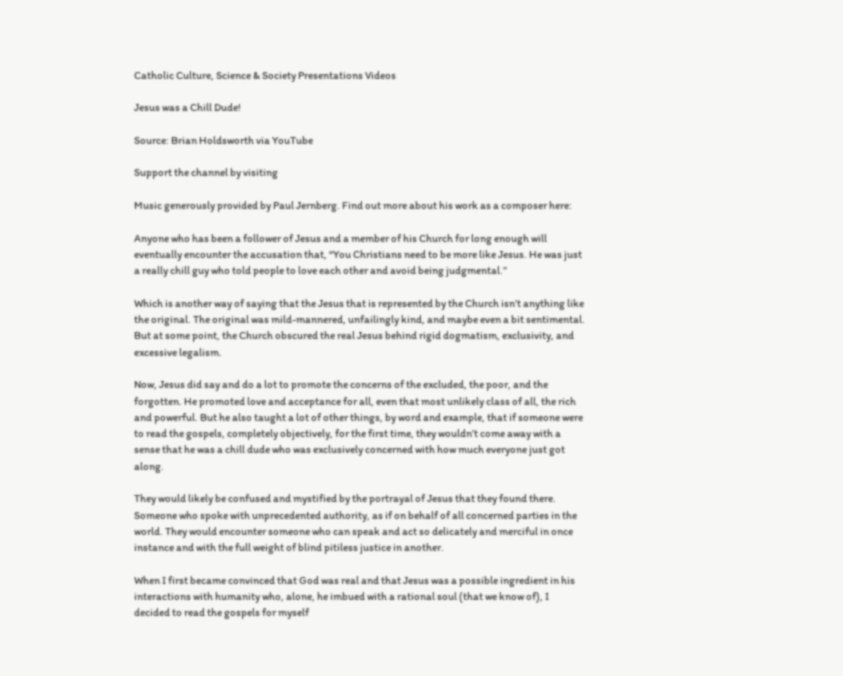Catholic Culture, Science & Society Presentations Videos

Jesus was a Chill Dude!

Source: Brian Holdsworth via YouTube

Support the channel by visiting

Music generously provided by Paul Jernberg. Find out more about his work as a composer here:

Anyone who has been a follower of Jesus and a member of his Church for long enough will eventually encounter the accusation that, “You Christians need to be more like Jesus. He was just a really chill guy who told people to love each other and avoid being judgmental.”

Which is another way of saying that the Jesus that is represented by the Church isn’t anything like the original. The original was mild-mannered, unfailingly kind, and maybe even a bit sentimental. But at some point, the Church obscured the real Jesus behind rigid dogmatism, exclusivity, and excessive legalism.

Now, Jesus did say and do a lot to promote the concerns of the excluded, the poor, and the forgotten. He promoted love and acceptance for all, even that most unlikely class of all, the rich and powerful. But he also taught a lot of other things, by word and example, that if someone were to read the gospels, completely objectively, for the first time, they wouldn’t come away with a sense that he was a chill dude who was exclusively concerned with how much everyone just got along.

They would likely be confused and mystified by the portrayal of Jesus that they found there. Someone who spoke with unprecedented authority, as if on behalf of all concerned parties in the world. They would encounter someone who can speak and act so delicately and merciful in once instance and with the full weight of blind pitiless justice in another.

When I first became convinced that God was real and that Jesus was a possible ingredient in his interactions with humanity who, alone, he imbued with a rational soul (that we know of), I decided to read the gospels for myself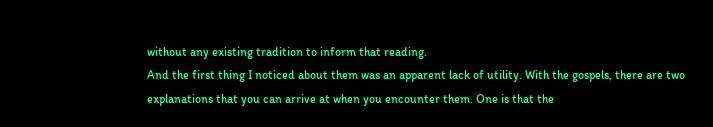without any existing tradition to inform that reading.
And the first thing I noticed about them was an apparent lack of utility. With the gospels, there are two explanations that you can arrive at when you encounter them. One is that the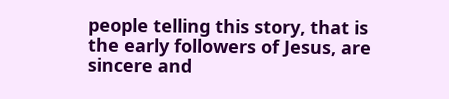people telling this story, that is the early followers of Jesus, are sincere and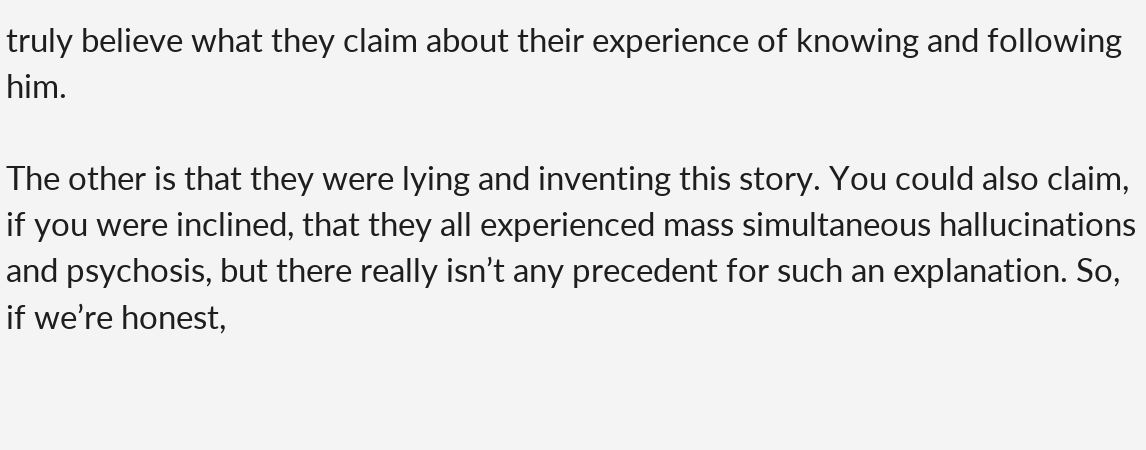truly believe what they claim about their experience of knowing and following him.

The other is that they were lying and inventing this story. You could also claim, if you were inclined, that they all experienced mass simultaneous hallucinations and psychosis, but there really isn’t any precedent for such an explanation. So, if we’re honest,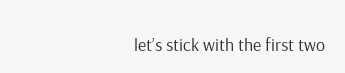let’s stick with the first two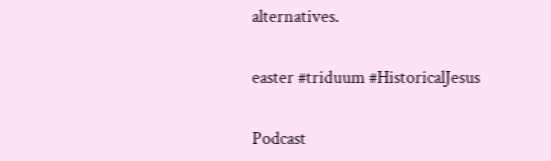alternatives.

easter #triduum #HistoricalJesus

Podcast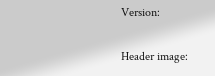Version:

Header image: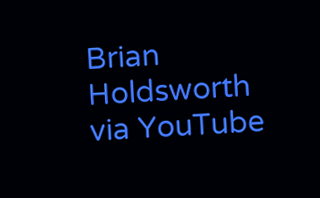Brian Holdsworth via YouTube